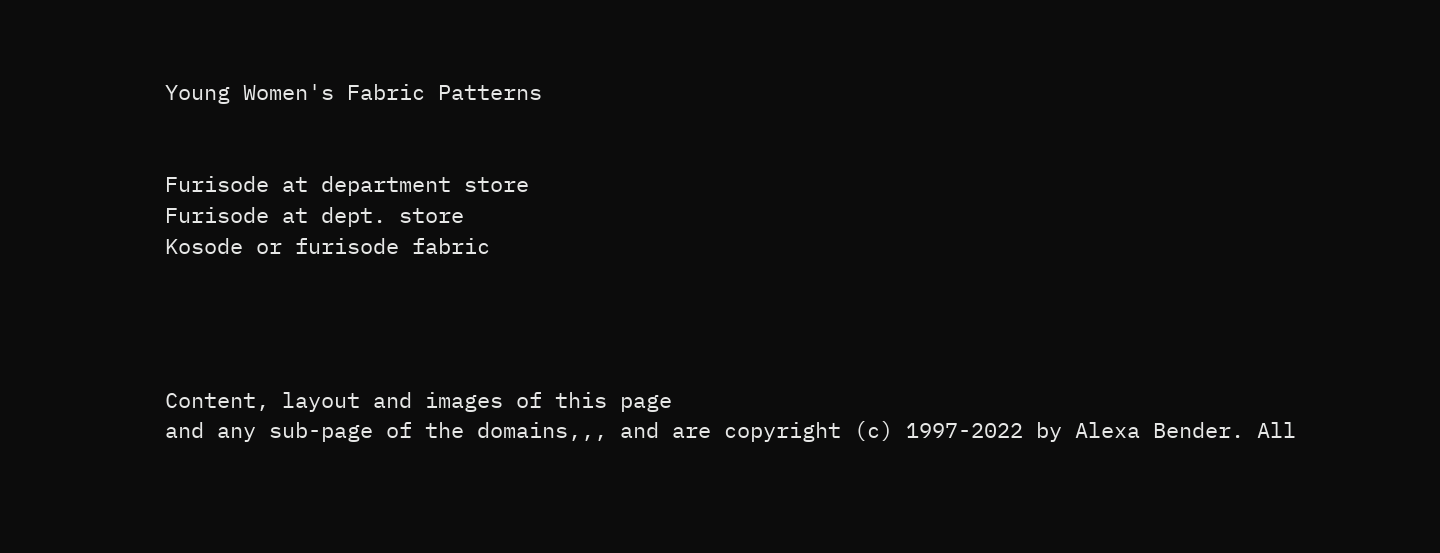Young Women's Fabric Patterns


Furisode at department store
Furisode at dept. store
Kosode or furisode fabric




Content, layout and images of this page
and any sub-page of the domains,,, and are copyright (c) 1997-2022 by Alexa Bender. All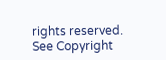rights reserved. See Copyright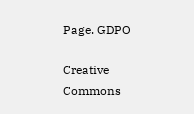Page. GDPO

Creative Commons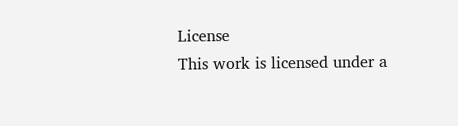License
This work is licensed under a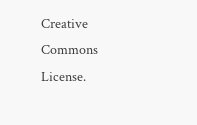Creative Commons License.